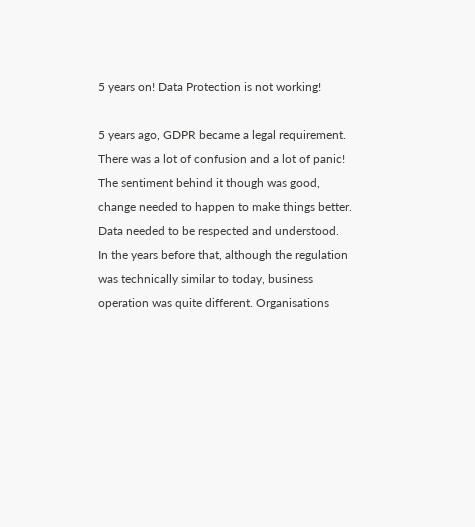5 years on! Data Protection is not working!

5 years ago, GDPR became a legal requirement.
There was a lot of confusion and a lot of panic! The sentiment behind it though was good, change needed to happen to make things better. Data needed to be respected and understood.
In the years before that, although the regulation was technically similar to today, business operation was quite different. Organisations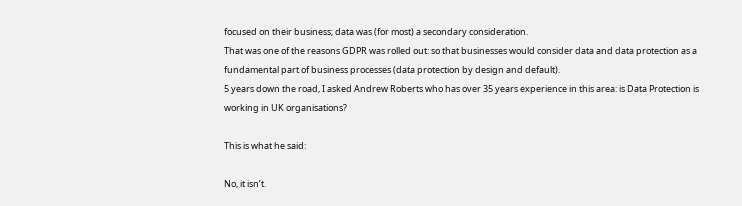focused on their business; data was (for most) a secondary consideration.
That was one of the reasons GDPR was rolled out: so that businesses would consider data and data protection as a fundamental part of business processes (data protection by design and default).
5 years down the road, I asked Andrew Roberts who has over 35 years experience in this area: is Data Protection is working in UK organisations?

This is what he said:

No, it isn’t.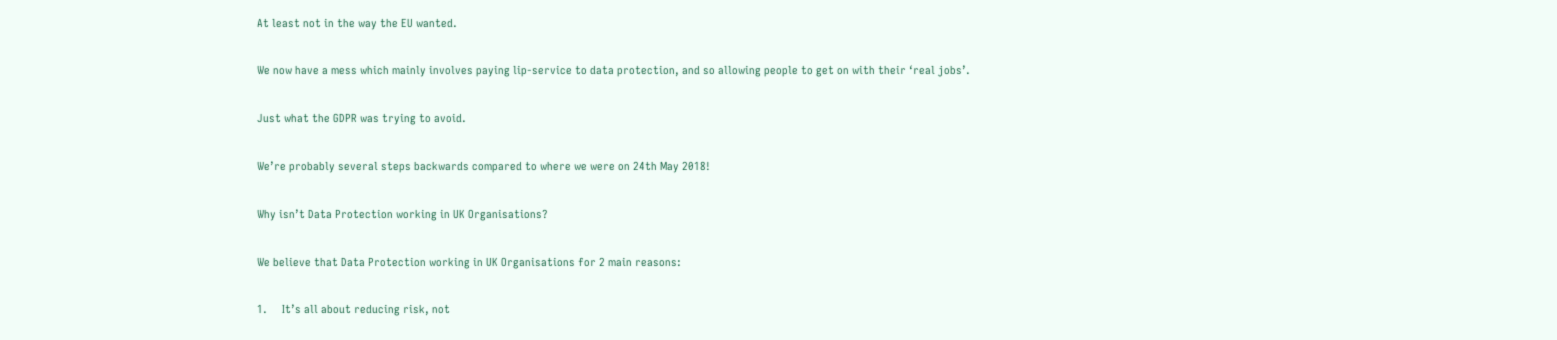At least not in the way the EU wanted.

We now have a mess which mainly involves paying lip-service to data protection, and so allowing people to get on with their ‘real jobs’.

Just what the GDPR was trying to avoid.

We’re probably several steps backwards compared to where we were on 24th May 2018!

Why isn’t Data Protection working in UK Organisations?

We believe that Data Protection working in UK Organisations for 2 main reasons:

1.     It’s all about reducing risk, not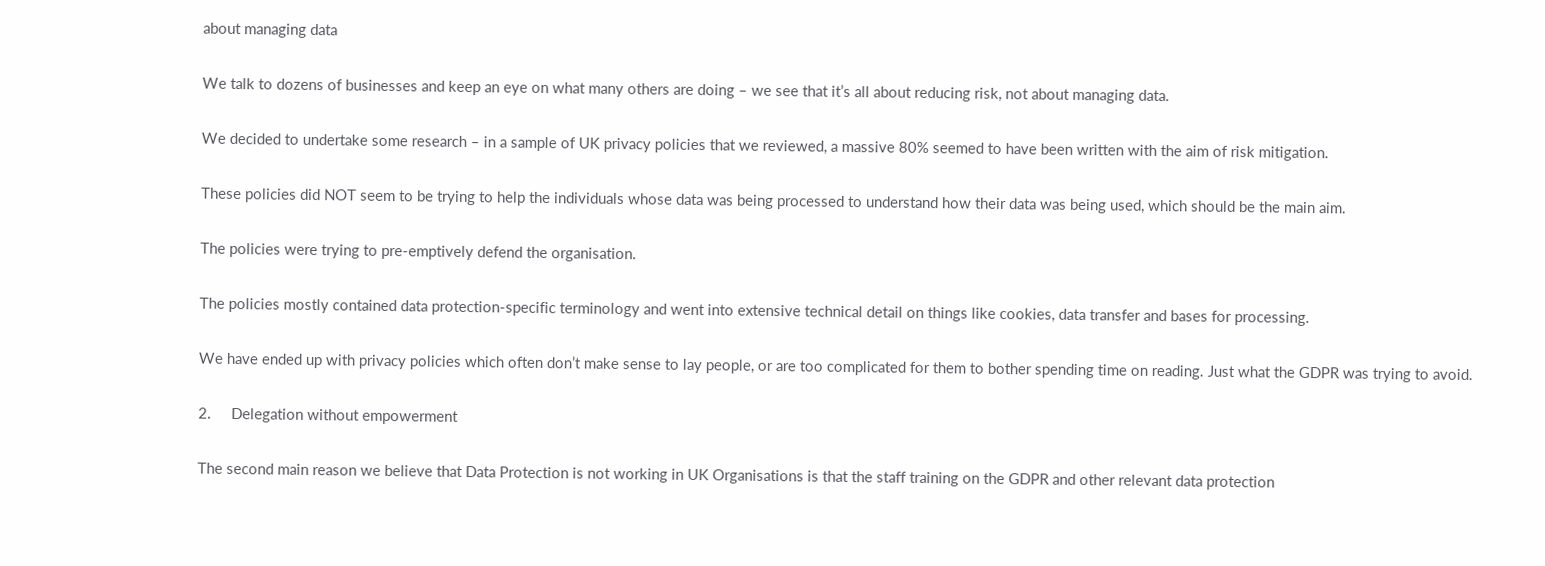about managing data

We talk to dozens of businesses and keep an eye on what many others are doing – we see that it’s all about reducing risk, not about managing data.

We decided to undertake some research – in a sample of UK privacy policies that we reviewed, a massive 80% seemed to have been written with the aim of risk mitigation.

These policies did NOT seem to be trying to help the individuals whose data was being processed to understand how their data was being used, which should be the main aim.

The policies were trying to pre-emptively defend the organisation.

The policies mostly contained data protection-specific terminology and went into extensive technical detail on things like cookies, data transfer and bases for processing.

We have ended up with privacy policies which often don’t make sense to lay people, or are too complicated for them to bother spending time on reading. Just what the GDPR was trying to avoid.

2.     Delegation without empowerment

The second main reason we believe that Data Protection is not working in UK Organisations is that the staff training on the GDPR and other relevant data protection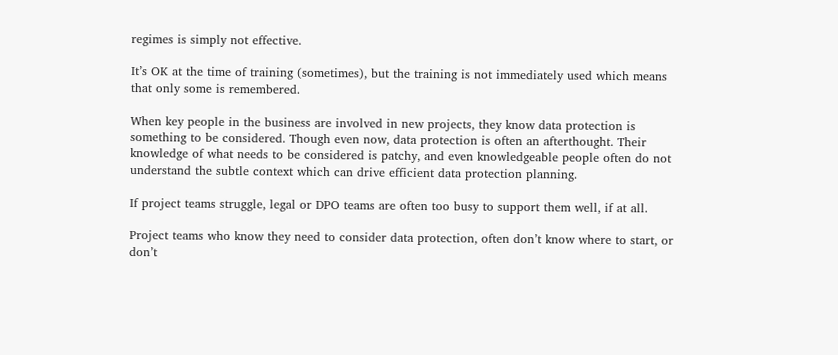regimes is simply not effective.

It’s OK at the time of training (sometimes), but the training is not immediately used which means that only some is remembered.

When key people in the business are involved in new projects, they know data protection is something to be considered. Though even now, data protection is often an afterthought. Their knowledge of what needs to be considered is patchy, and even knowledgeable people often do not understand the subtle context which can drive efficient data protection planning.

If project teams struggle, legal or DPO teams are often too busy to support them well, if at all.

Project teams who know they need to consider data protection, often don’t know where to start, or don’t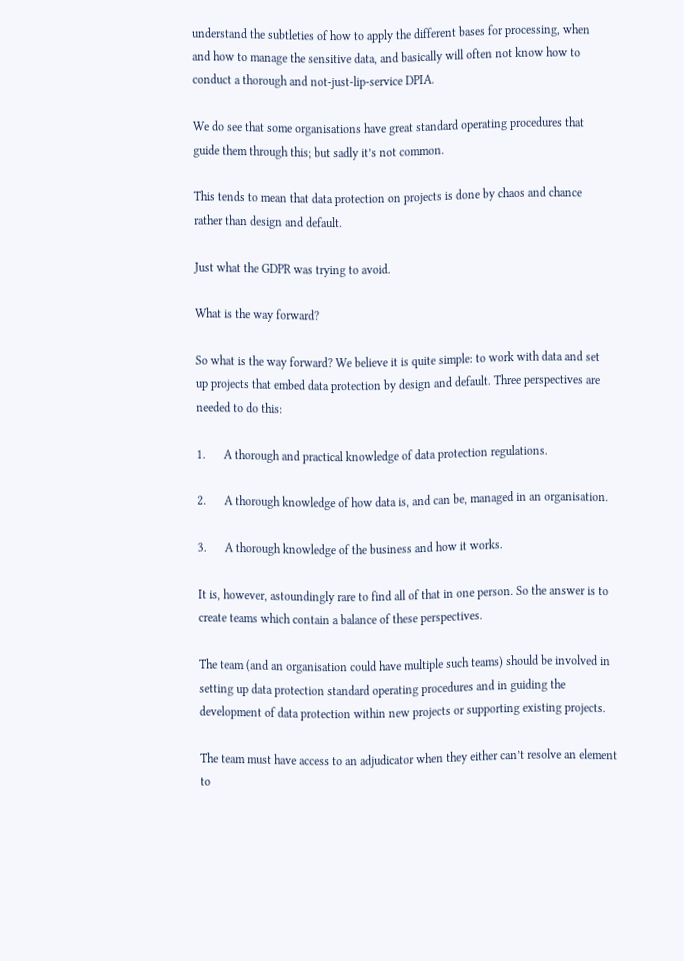understand the subtleties of how to apply the different bases for processing, when and how to manage the sensitive data, and basically will often not know how to conduct a thorough and not-just-lip-service DPIA.

We do see that some organisations have great standard operating procedures that guide them through this; but sadly it’s not common.

This tends to mean that data protection on projects is done by chaos and chance rather than design and default.

Just what the GDPR was trying to avoid.

What is the way forward?

So what is the way forward? We believe it is quite simple: to work with data and set up projects that embed data protection by design and default. Three perspectives are needed to do this:

1.      A thorough and practical knowledge of data protection regulations.

2.      A thorough knowledge of how data is, and can be, managed in an organisation.

3.      A thorough knowledge of the business and how it works.

It is, however, astoundingly rare to find all of that in one person. So the answer is to create teams which contain a balance of these perspectives.

The team (and an organisation could have multiple such teams) should be involved in setting up data protection standard operating procedures and in guiding the development of data protection within new projects or supporting existing projects.

The team must have access to an adjudicator when they either can’t resolve an element to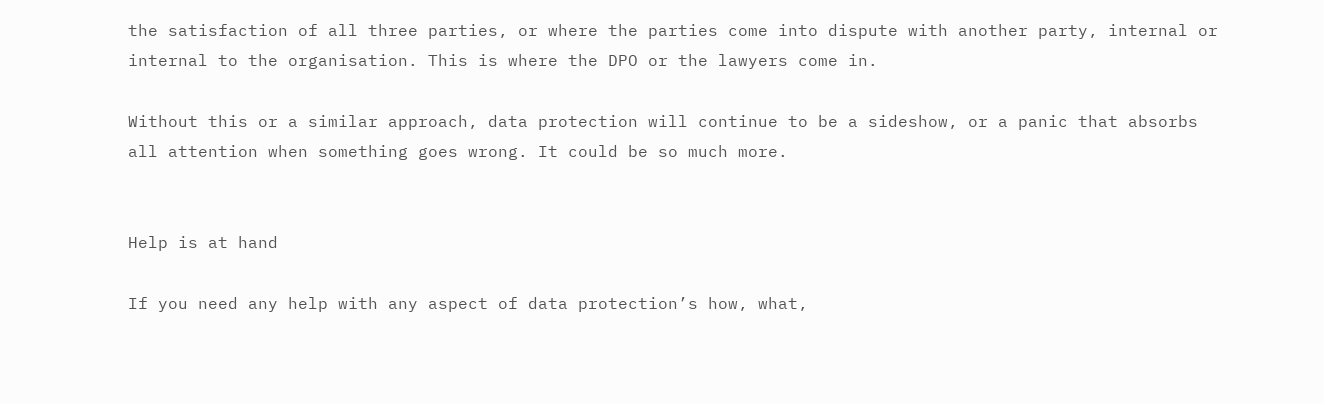the satisfaction of all three parties, or where the parties come into dispute with another party, internal or internal to the organisation. This is where the DPO or the lawyers come in.

Without this or a similar approach, data protection will continue to be a sideshow, or a panic that absorbs all attention when something goes wrong. It could be so much more.


Help is at hand

If you need any help with any aspect of data protection’s how, what,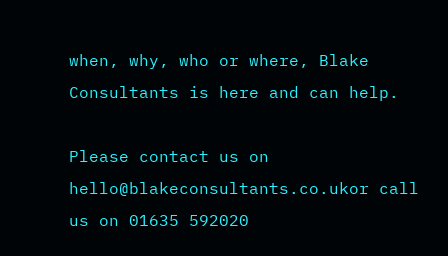when, why, who or where, Blake Consultants is here and can help.

Please contact us on hello@blakeconsultants.co.ukor call us on 01635 592020